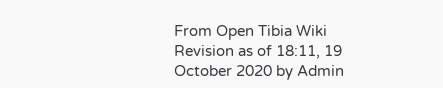From Open Tibia Wiki
Revision as of 18:11, 19 October 2020 by Admin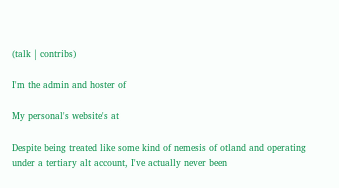(talk | contribs)

I'm the admin and hoster of

My personal's website's at

Despite being treated like some kind of nemesis of otland and operating under a tertiary alt account, I've actually never been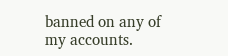banned on any of my accounts.